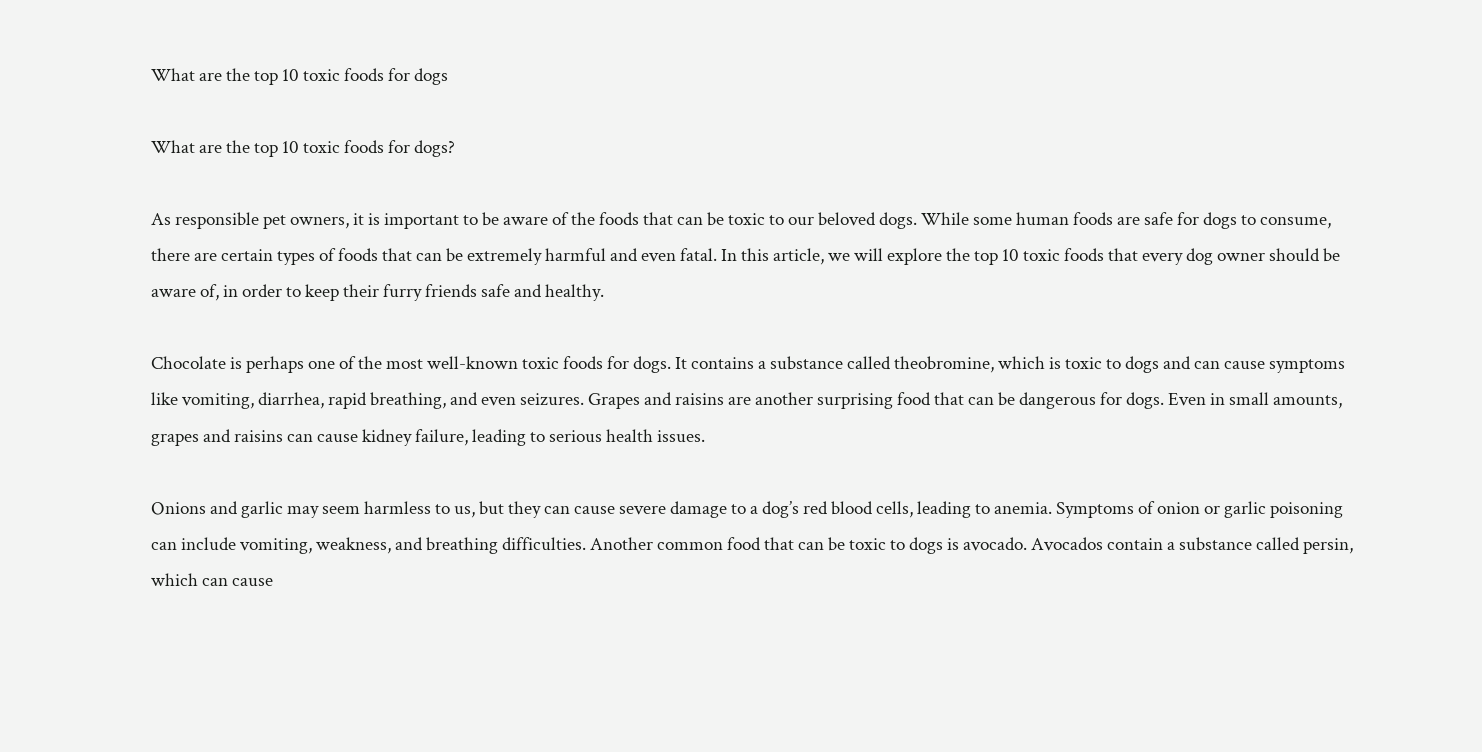What are the top 10 toxic foods for dogs

What are the top 10 toxic foods for dogs?

As responsible pet owners, it is important to be aware of the foods that can be toxic to our beloved dogs. While some human foods are safe for dogs to consume, there are certain types of foods that can be extremely harmful and even fatal. In this article, we will explore the top 10 toxic foods that every dog owner should be aware of, in order to keep their furry friends safe and healthy.

Chocolate is perhaps one of the most well-known toxic foods for dogs. It contains a substance called theobromine, which is toxic to dogs and can cause symptoms like vomiting, diarrhea, rapid breathing, and even seizures. Grapes and raisins are another surprising food that can be dangerous for dogs. Even in small amounts, grapes and raisins can cause kidney failure, leading to serious health issues.

Onions and garlic may seem harmless to us, but they can cause severe damage to a dog’s red blood cells, leading to anemia. Symptoms of onion or garlic poisoning can include vomiting, weakness, and breathing difficulties. Another common food that can be toxic to dogs is avocado. Avocados contain a substance called persin, which can cause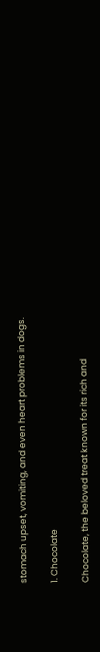stomach upset, vomiting, and even heart problems in dogs.

1. Chocolate

Chocolate, the beloved treat known for its rich and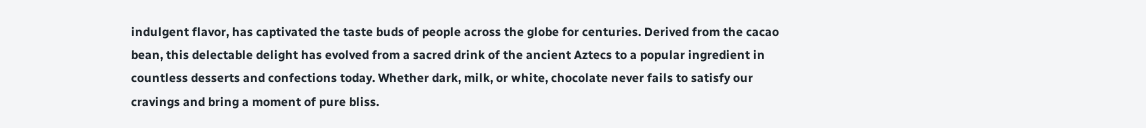indulgent flavor, has captivated the taste buds of people across the globe for centuries. Derived from the cacao bean, this delectable delight has evolved from a sacred drink of the ancient Aztecs to a popular ingredient in countless desserts and confections today. Whether dark, milk, or white, chocolate never fails to satisfy our cravings and bring a moment of pure bliss.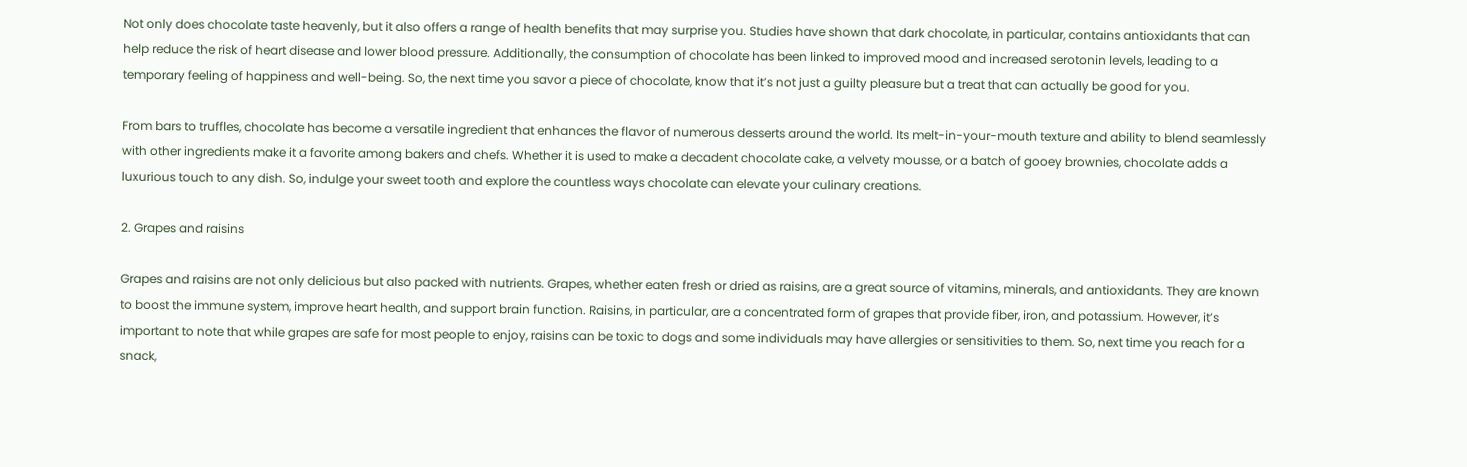Not only does chocolate taste heavenly, but it also offers a range of health benefits that may surprise you. Studies have shown that dark chocolate, in particular, contains antioxidants that can help reduce the risk of heart disease and lower blood pressure. Additionally, the consumption of chocolate has been linked to improved mood and increased serotonin levels, leading to a temporary feeling of happiness and well-being. So, the next time you savor a piece of chocolate, know that it’s not just a guilty pleasure but a treat that can actually be good for you.

From bars to truffles, chocolate has become a versatile ingredient that enhances the flavor of numerous desserts around the world. Its melt-in-your-mouth texture and ability to blend seamlessly with other ingredients make it a favorite among bakers and chefs. Whether it is used to make a decadent chocolate cake, a velvety mousse, or a batch of gooey brownies, chocolate adds a luxurious touch to any dish. So, indulge your sweet tooth and explore the countless ways chocolate can elevate your culinary creations.

2. Grapes and raisins

Grapes and raisins are not only delicious but also packed with nutrients. Grapes, whether eaten fresh or dried as raisins, are a great source of vitamins, minerals, and antioxidants. They are known to boost the immune system, improve heart health, and support brain function. Raisins, in particular, are a concentrated form of grapes that provide fiber, iron, and potassium. However, it’s important to note that while grapes are safe for most people to enjoy, raisins can be toxic to dogs and some individuals may have allergies or sensitivities to them. So, next time you reach for a snack,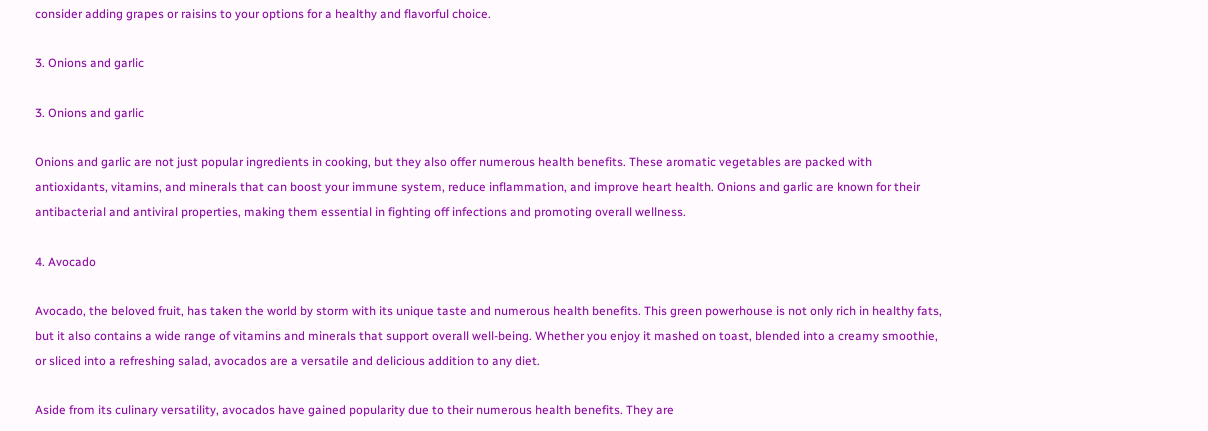consider adding grapes or raisins to your options for a healthy and flavorful choice.

3. Onions and garlic

3. Onions and garlic

Onions and garlic are not just popular ingredients in cooking, but they also offer numerous health benefits. These aromatic vegetables are packed with antioxidants, vitamins, and minerals that can boost your immune system, reduce inflammation, and improve heart health. Onions and garlic are known for their antibacterial and antiviral properties, making them essential in fighting off infections and promoting overall wellness.

4. Avocado

Avocado, the beloved fruit, has taken the world by storm with its unique taste and numerous health benefits. This green powerhouse is not only rich in healthy fats, but it also contains a wide range of vitamins and minerals that support overall well-being. Whether you enjoy it mashed on toast, blended into a creamy smoothie, or sliced into a refreshing salad, avocados are a versatile and delicious addition to any diet.

Aside from its culinary versatility, avocados have gained popularity due to their numerous health benefits. They are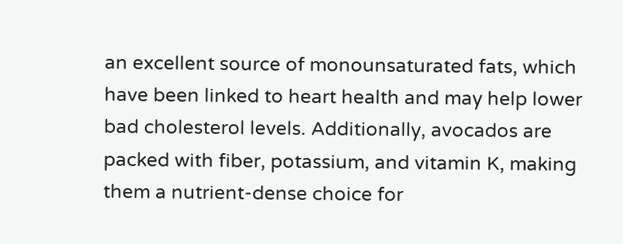an excellent source of monounsaturated fats, which have been linked to heart health and may help lower bad cholesterol levels. Additionally, avocados are packed with fiber, potassium, and vitamin K, making them a nutrient-dense choice for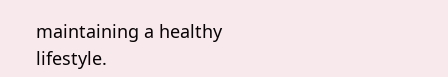maintaining a healthy lifestyle.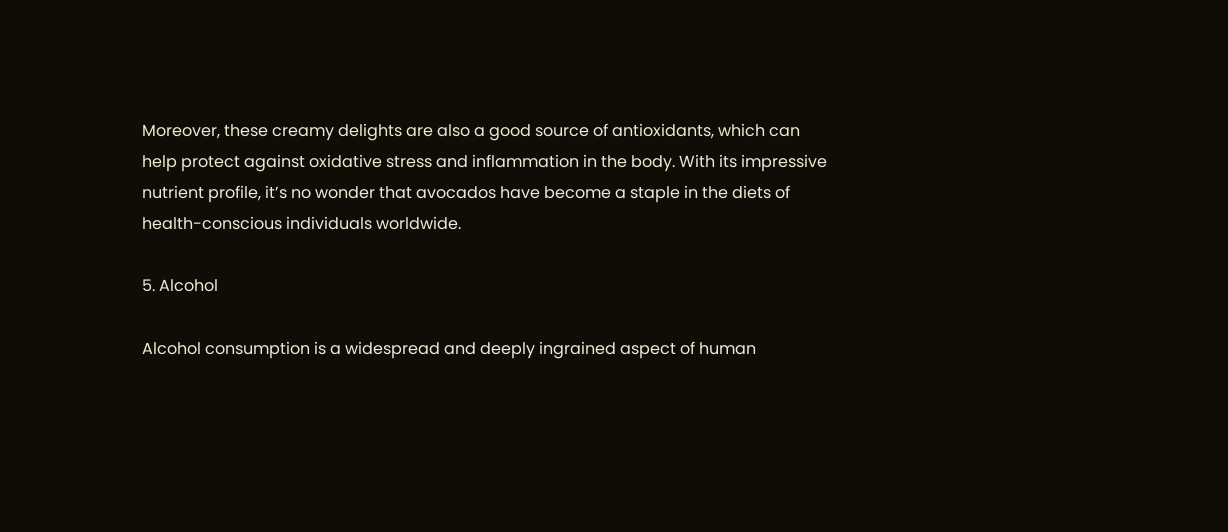Moreover, these creamy delights are also a good source of antioxidants, which can help protect against oxidative stress and inflammation in the body. With its impressive nutrient profile, it’s no wonder that avocados have become a staple in the diets of health-conscious individuals worldwide.

5. Alcohol

Alcohol consumption is a widespread and deeply ingrained aspect of human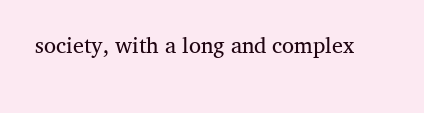society, with a long and complex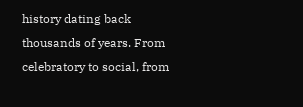history dating back thousands of years. From celebratory to social, from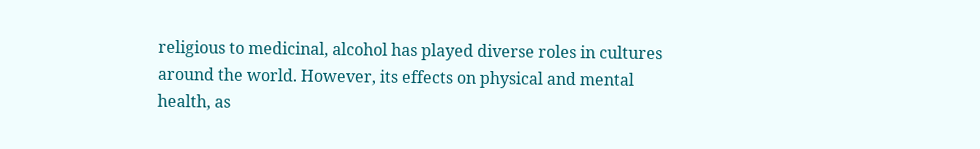religious to medicinal, alcohol has played diverse roles in cultures around the world. However, its effects on physical and mental health, as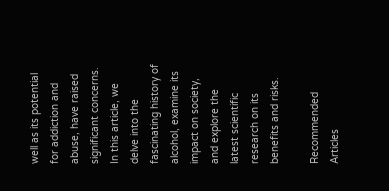well as its potential for addiction and abuse, have raised significant concerns. In this article, we delve into the fascinating history of alcohol, examine its impact on society, and explore the latest scientific research on its benefits and risks.

Recommended Articles